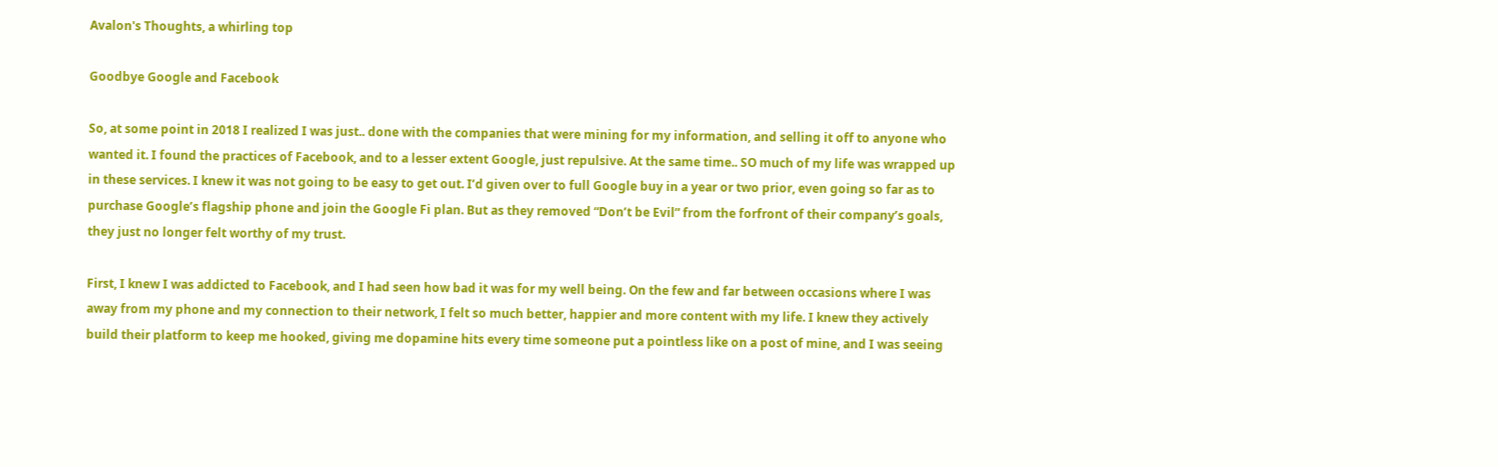Avalon's Thoughts, a whirling top

Goodbye Google and Facebook

So, at some point in 2018 I realized I was just.. done with the companies that were mining for my information, and selling it off to anyone who wanted it. I found the practices of Facebook, and to a lesser extent Google, just repulsive. At the same time.. SO much of my life was wrapped up in these services. I knew it was not going to be easy to get out. I’d given over to full Google buy in a year or two prior, even going so far as to purchase Google’s flagship phone and join the Google Fi plan. But as they removed “Don’t be Evil” from the forfront of their company’s goals, they just no longer felt worthy of my trust.

First, I knew I was addicted to Facebook, and I had seen how bad it was for my well being. On the few and far between occasions where I was away from my phone and my connection to their network, I felt so much better, happier and more content with my life. I knew they actively build their platform to keep me hooked, giving me dopamine hits every time someone put a pointless like on a post of mine, and I was seeing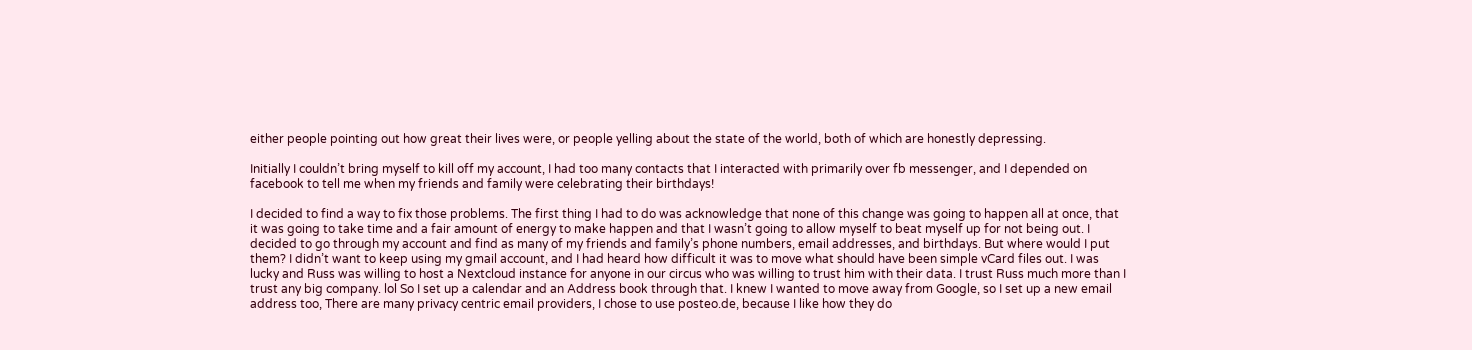either people pointing out how great their lives were, or people yelling about the state of the world, both of which are honestly depressing.

Initially I couldn’t bring myself to kill off my account, I had too many contacts that I interacted with primarily over fb messenger, and I depended on facebook to tell me when my friends and family were celebrating their birthdays!

I decided to find a way to fix those problems. The first thing I had to do was acknowledge that none of this change was going to happen all at once, that it was going to take time and a fair amount of energy to make happen and that I wasn’t going to allow myself to beat myself up for not being out. I decided to go through my account and find as many of my friends and family’s phone numbers, email addresses, and birthdays. But where would I put them? I didn’t want to keep using my gmail account, and I had heard how difficult it was to move what should have been simple vCard files out. I was lucky and Russ was willing to host a Nextcloud instance for anyone in our circus who was willing to trust him with their data. I trust Russ much more than I trust any big company. lol So I set up a calendar and an Address book through that. I knew I wanted to move away from Google, so I set up a new email address too, There are many privacy centric email providers, I chose to use posteo.de, because I like how they do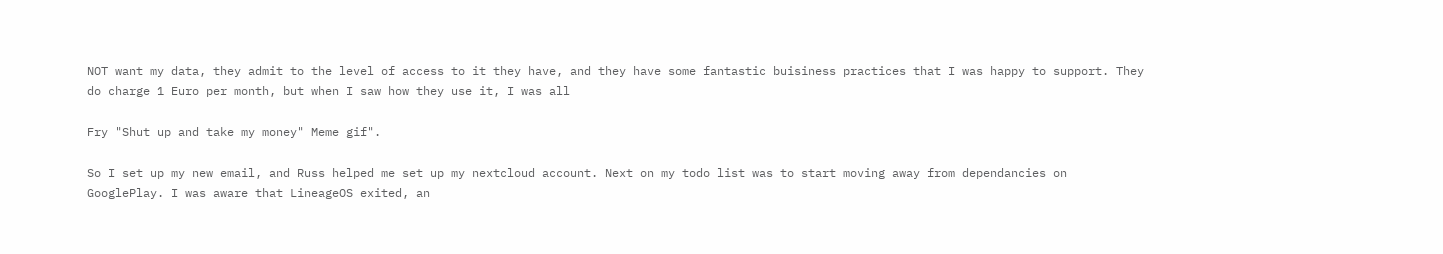NOT want my data, they admit to the level of access to it they have, and they have some fantastic buisiness practices that I was happy to support. They do charge 1 Euro per month, but when I saw how they use it, I was all

Fry "Shut up and take my money" Meme gif".

So I set up my new email, and Russ helped me set up my nextcloud account. Next on my todo list was to start moving away from dependancies on GooglePlay. I was aware that LineageOS exited, an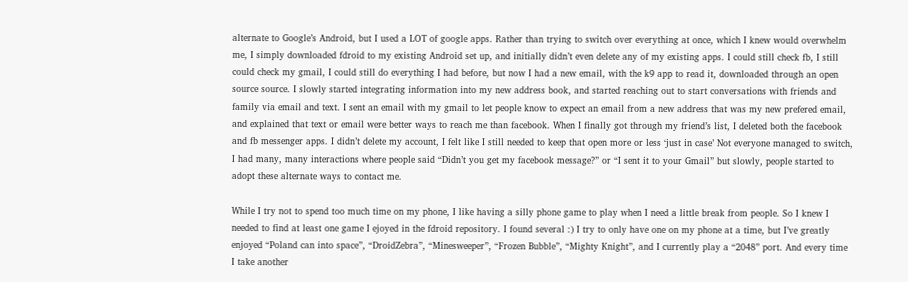alternate to Google’s Android, but I used a LOT of google apps. Rather than trying to switch over everything at once, which I knew would overwhelm me, I simply downloaded fdroid to my existing Android set up, and initially didn’t even delete any of my existing apps. I could still check fb, I still could check my gmail, I could still do everything I had before, but now I had a new email, with the k9 app to read it, downloaded through an open source source. I slowly started integrating information into my new address book, and started reaching out to start conversations with friends and family via email and text. I sent an email with my gmail to let people know to expect an email from a new address that was my new prefered email, and explained that text or email were better ways to reach me than facebook. When I finally got through my friend’s list, I deleted both the facebook and fb messenger apps. I didn’t delete my account, I felt like I still needed to keep that open more or less ‘just in case’ Not everyone managed to switch, I had many, many interactions where people said “Didn’t you get my facebook message?” or “I sent it to your Gmail” but slowly, people started to adopt these alternate ways to contact me.

While I try not to spend too much time on my phone, I like having a silly phone game to play when I need a little break from people. So I knew I needed to find at least one game I ejoyed in the fdroid repository. I found several :) I try to only have one on my phone at a time, but I’ve greatly enjoyed “Poland can into space”, “DroidZebra”, “Minesweeper”, “Frozen Bubble”, “Mighty Knight”, and I currently play a “2048” port. And every time I take another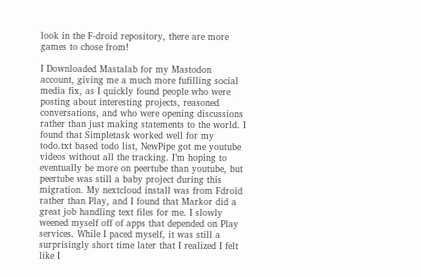look in the F-droid repository, there are more games to chose from!

I Downloaded Mastalab for my Mastodon account, giving me a much more fufilling social media fix, as I quickly found people who were posting about interesting projects, reasoned conversations, and who were opening discussions rather than just making statements to the world. I found that Simpletask worked well for my todo.txt based todo list, NewPipe got me youtube videos without all the tracking. I’m hoping to eventually be more on peertube than youtube, but peertube was still a baby project during this migration. My nextcloud install was from Fdroid rather than Play, and I found that Markor did a great job handling text files for me. I slowly weened myself off of apps that depended on Play services. While I paced myself, it was still a surprisingly short time later that I realized I felt like I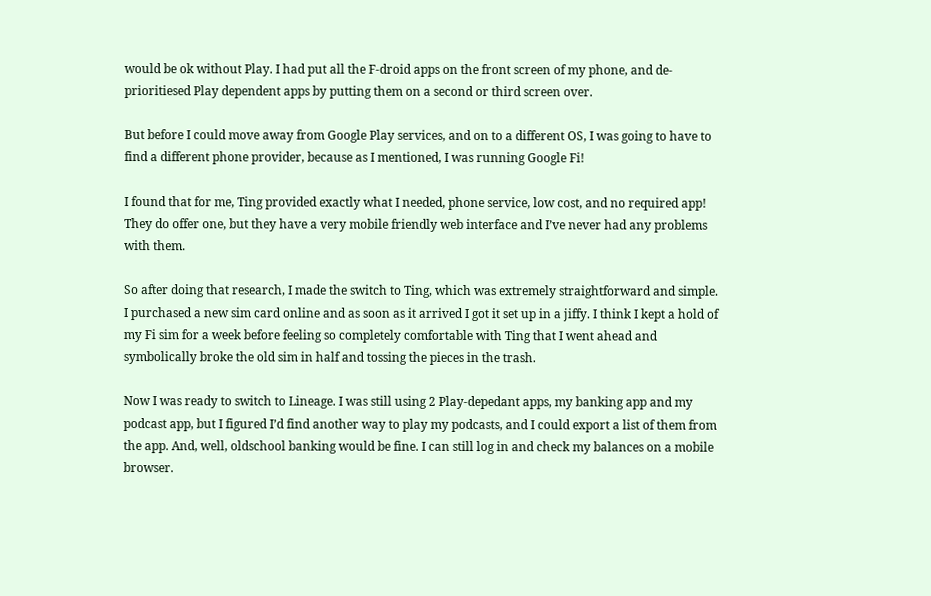would be ok without Play. I had put all the F-droid apps on the front screen of my phone, and de-prioritiesed Play dependent apps by putting them on a second or third screen over.

But before I could move away from Google Play services, and on to a different OS, I was going to have to find a different phone provider, because as I mentioned, I was running Google Fi!

I found that for me, Ting provided exactly what I needed, phone service, low cost, and no required app! They do offer one, but they have a very mobile friendly web interface and I’ve never had any problems with them.

So after doing that research, I made the switch to Ting, which was extremely straightforward and simple. I purchased a new sim card online and as soon as it arrived I got it set up in a jiffy. I think I kept a hold of my Fi sim for a week before feeling so completely comfortable with Ting that I went ahead and symbolically broke the old sim in half and tossing the pieces in the trash.

Now I was ready to switch to Lineage. I was still using 2 Play-depedant apps, my banking app and my podcast app, but I figured I’d find another way to play my podcasts, and I could export a list of them from the app. And, well, oldschool banking would be fine. I can still log in and check my balances on a mobile browser.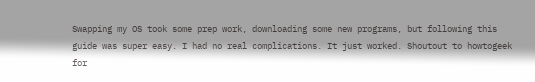Swapping my OS took some prep work, downloading some new programs, but following this guide was super easy. I had no real complications. It just worked. Shoutout to howtogeek for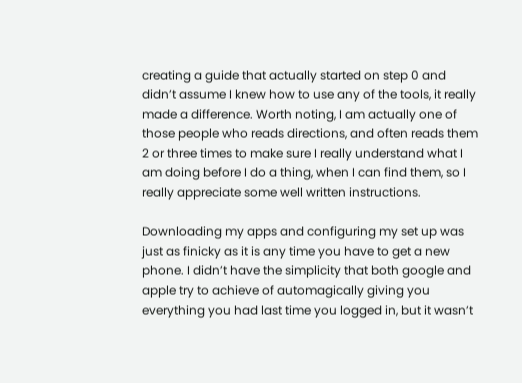creating a guide that actually started on step 0 and didn’t assume I knew how to use any of the tools, it really made a difference. Worth noting, I am actually one of those people who reads directions, and often reads them 2 or three times to make sure I really understand what I am doing before I do a thing, when I can find them, so I really appreciate some well written instructions.

Downloading my apps and configuring my set up was just as finicky as it is any time you have to get a new phone. I didn’t have the simplicity that both google and apple try to achieve of automagically giving you everything you had last time you logged in, but it wasn’t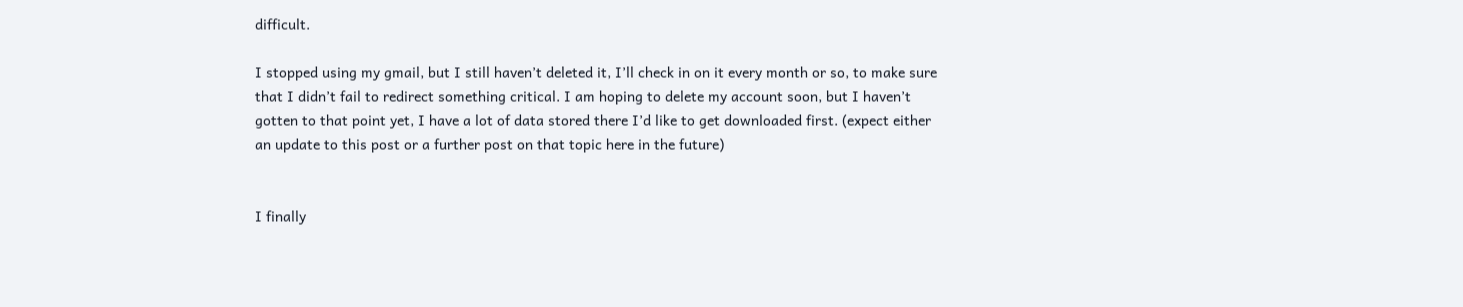difficult.

I stopped using my gmail, but I still haven’t deleted it, I’ll check in on it every month or so, to make sure that I didn’t fail to redirect something critical. I am hoping to delete my account soon, but I haven’t gotten to that point yet, I have a lot of data stored there I’d like to get downloaded first. (expect either an update to this post or a further post on that topic here in the future)


I finally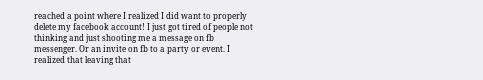reached a point where I realized I did want to properly delete my facebook account! I just got tired of people not thinking and just shooting me a message on fb messenger. Or an invite on fb to a party or event. I realized that leaving that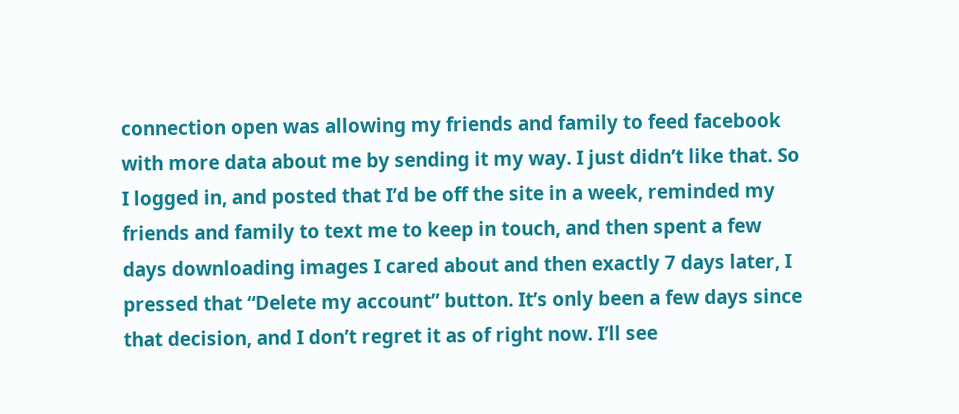connection open was allowing my friends and family to feed facebook with more data about me by sending it my way. I just didn’t like that. So I logged in, and posted that I’d be off the site in a week, reminded my friends and family to text me to keep in touch, and then spent a few days downloading images I cared about and then exactly 7 days later, I pressed that “Delete my account” button. It’s only been a few days since that decision, and I don’t regret it as of right now. I’ll see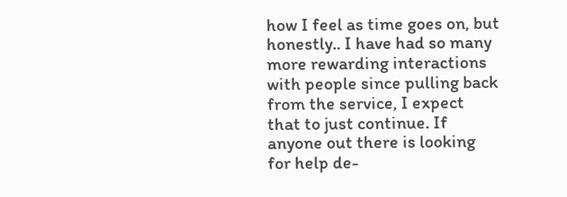how I feel as time goes on, but honestly.. I have had so many more rewarding interactions with people since pulling back from the service, I expect that to just continue. If anyone out there is looking for help de-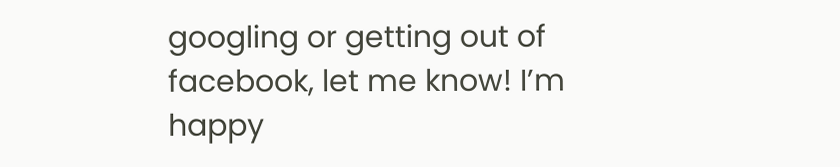googling or getting out of facebook, let me know! I’m happy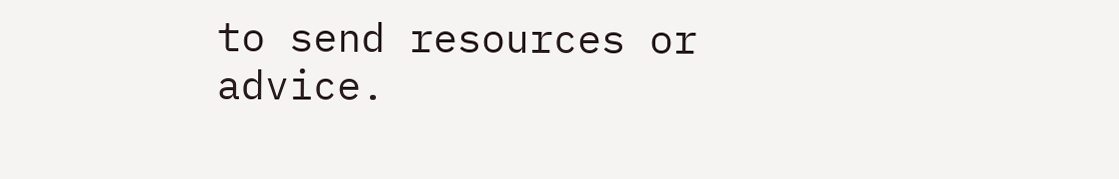to send resources or advice.